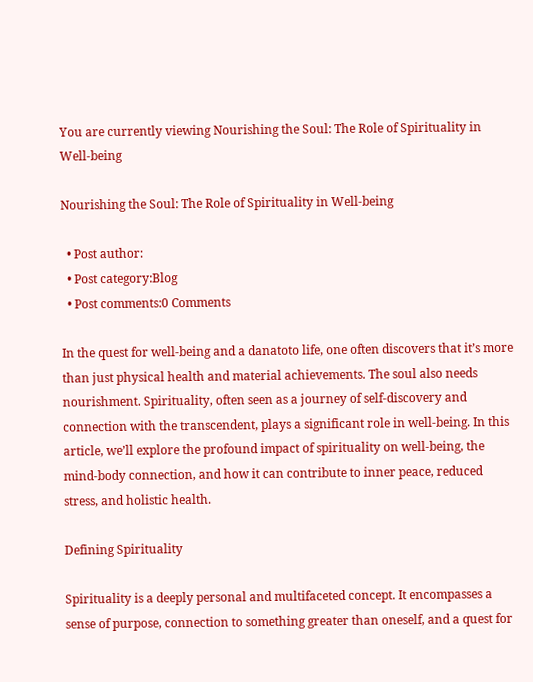You are currently viewing Nourishing the Soul: The Role of Spirituality in Well-being

Nourishing the Soul: The Role of Spirituality in Well-being

  • Post author:
  • Post category:Blog
  • Post comments:0 Comments

In the quest for well-being and a danatoto life, one often discovers that it’s more than just physical health and material achievements. The soul also needs nourishment. Spirituality, often seen as a journey of self-discovery and connection with the transcendent, plays a significant role in well-being. In this article, we’ll explore the profound impact of spirituality on well-being, the mind-body connection, and how it can contribute to inner peace, reduced stress, and holistic health.

Defining Spirituality

Spirituality is a deeply personal and multifaceted concept. It encompasses a sense of purpose, connection to something greater than oneself, and a quest for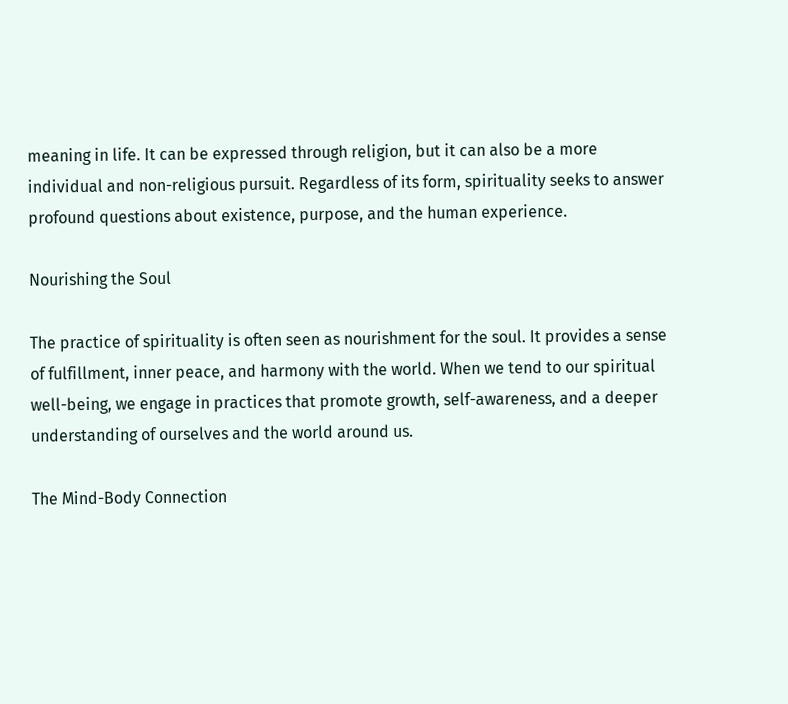meaning in life. It can be expressed through religion, but it can also be a more individual and non-religious pursuit. Regardless of its form, spirituality seeks to answer profound questions about existence, purpose, and the human experience.

Nourishing the Soul

The practice of spirituality is often seen as nourishment for the soul. It provides a sense of fulfillment, inner peace, and harmony with the world. When we tend to our spiritual well-being, we engage in practices that promote growth, self-awareness, and a deeper understanding of ourselves and the world around us.

The Mind-Body Connection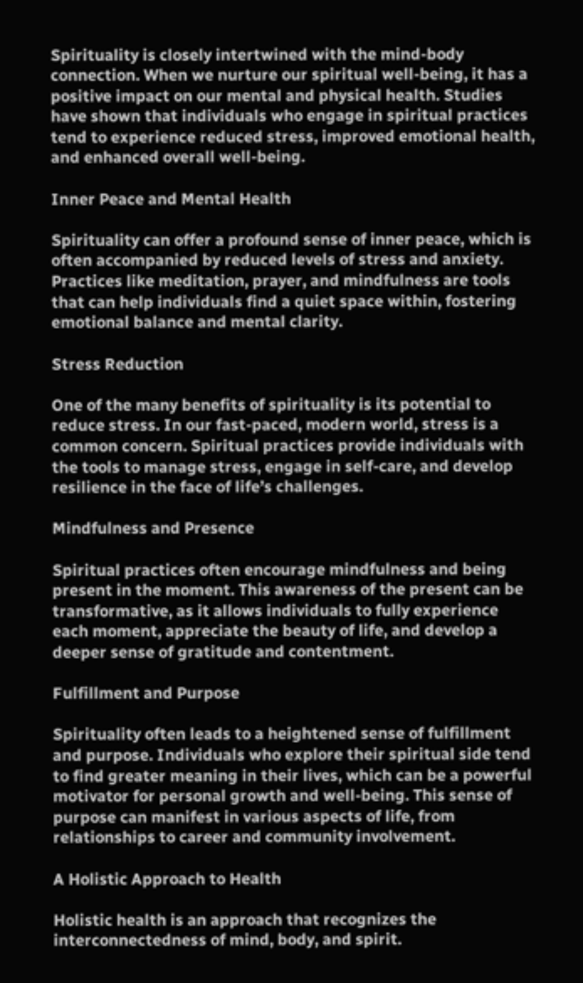Spirituality is closely intertwined with the mind-body connection. When we nurture our spiritual well-being, it has a positive impact on our mental and physical health. Studies have shown that individuals who engage in spiritual practices tend to experience reduced stress, improved emotional health, and enhanced overall well-being.

Inner Peace and Mental Health

Spirituality can offer a profound sense of inner peace, which is often accompanied by reduced levels of stress and anxiety. Practices like meditation, prayer, and mindfulness are tools that can help individuals find a quiet space within, fostering emotional balance and mental clarity.

Stress Reduction

One of the many benefits of spirituality is its potential to reduce stress. In our fast-paced, modern world, stress is a common concern. Spiritual practices provide individuals with the tools to manage stress, engage in self-care, and develop resilience in the face of life’s challenges.

Mindfulness and Presence

Spiritual practices often encourage mindfulness and being present in the moment. This awareness of the present can be transformative, as it allows individuals to fully experience each moment, appreciate the beauty of life, and develop a deeper sense of gratitude and contentment.

Fulfillment and Purpose

Spirituality often leads to a heightened sense of fulfillment and purpose. Individuals who explore their spiritual side tend to find greater meaning in their lives, which can be a powerful motivator for personal growth and well-being. This sense of purpose can manifest in various aspects of life, from relationships to career and community involvement.

A Holistic Approach to Health

Holistic health is an approach that recognizes the interconnectedness of mind, body, and spirit.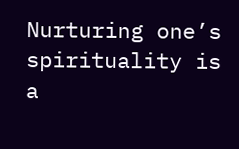Nurturing one’s spirituality is a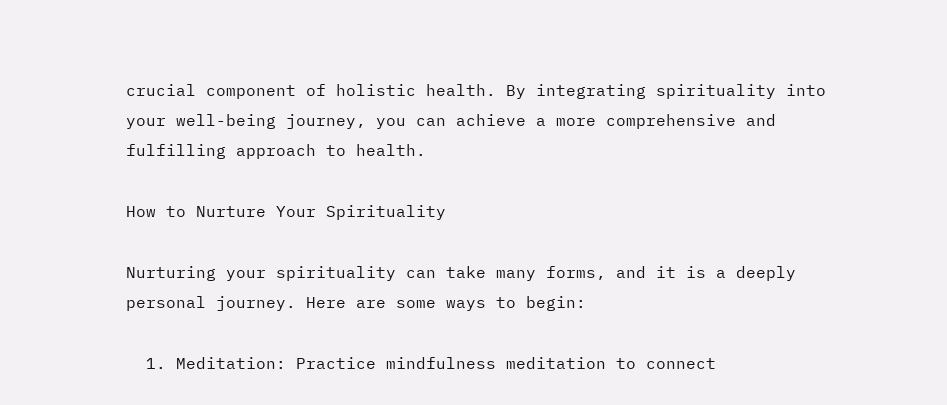crucial component of holistic health. By integrating spirituality into your well-being journey, you can achieve a more comprehensive and fulfilling approach to health.

How to Nurture Your Spirituality

Nurturing your spirituality can take many forms, and it is a deeply personal journey. Here are some ways to begin:

  1. Meditation: Practice mindfulness meditation to connect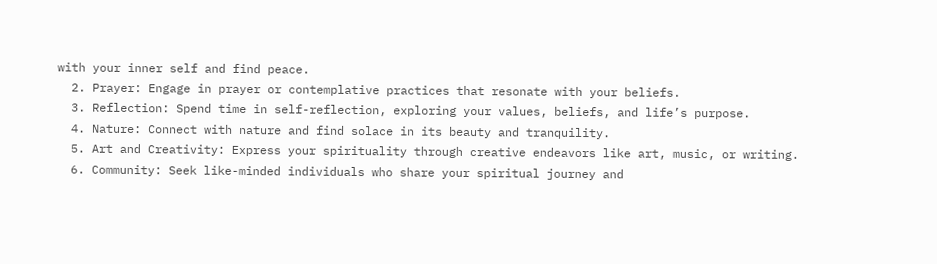with your inner self and find peace.
  2. Prayer: Engage in prayer or contemplative practices that resonate with your beliefs.
  3. Reflection: Spend time in self-reflection, exploring your values, beliefs, and life’s purpose.
  4. Nature: Connect with nature and find solace in its beauty and tranquility.
  5. Art and Creativity: Express your spirituality through creative endeavors like art, music, or writing.
  6. Community: Seek like-minded individuals who share your spiritual journey and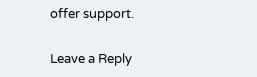offer support.


Leave a Reply